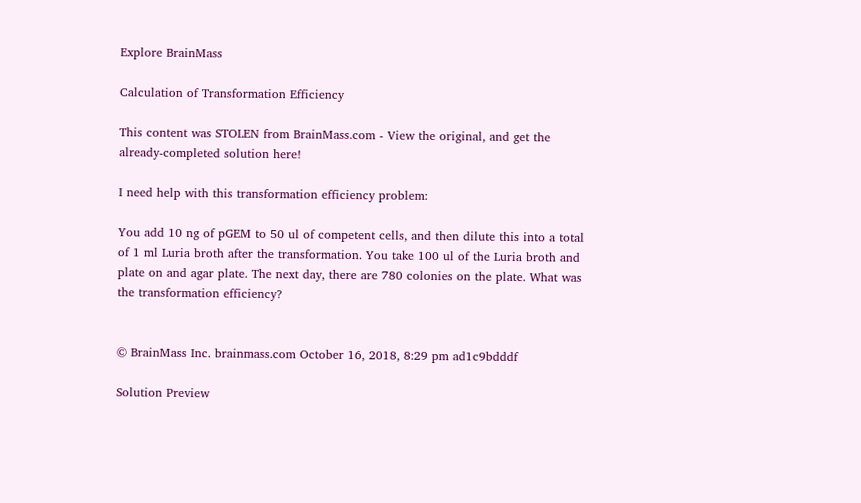Explore BrainMass

Calculation of Transformation Efficiency

This content was STOLEN from BrainMass.com - View the original, and get the already-completed solution here!

I need help with this transformation efficiency problem:

You add 10 ng of pGEM to 50 ul of competent cells, and then dilute this into a total of 1 ml Luria broth after the transformation. You take 100 ul of the Luria broth and plate on and agar plate. The next day, there are 780 colonies on the plate. What was the transformation efficiency?


© BrainMass Inc. brainmass.com October 16, 2018, 8:29 pm ad1c9bdddf

Solution Preview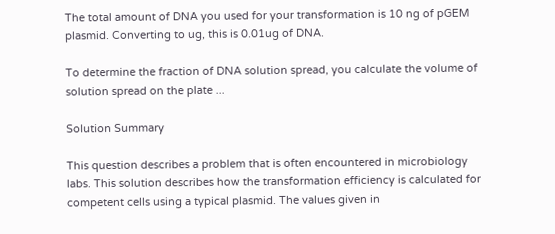The total amount of DNA you used for your transformation is 10 ng of pGEM plasmid. Converting to ug, this is 0.01ug of DNA.

To determine the fraction of DNA solution spread, you calculate the volume of solution spread on the plate ...

Solution Summary

This question describes a problem that is often encountered in microbiology labs. This solution describes how the transformation efficiency is calculated for competent cells using a typical plasmid. The values given in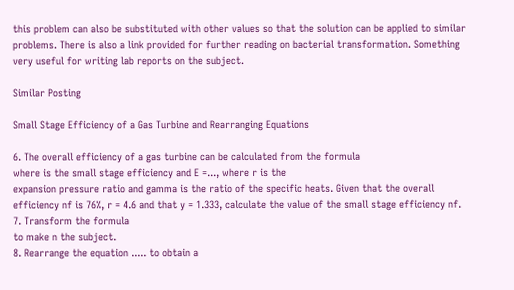this problem can also be substituted with other values so that the solution can be applied to similar problems. There is also a link provided for further reading on bacterial transformation. Something very useful for writing lab reports on the subject.

Similar Posting

Small Stage Efficiency of a Gas Turbine and Rearranging Equations

6. The overall efficiency of a gas turbine can be calculated from the formula
where is the small stage efficiency and E =..., where r is the
expansion pressure ratio and gamma is the ratio of the specific heats. Given that the overall efficiency nf is 76%, r = 4.6 and that y = 1.333, calculate the value of the small stage efficiency nf.
7. Transform the formula
to make n the subject.
8. Rearrange the equation ..... to obtain a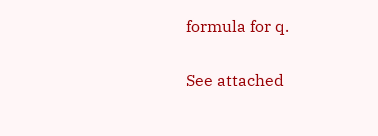formula for q.

See attached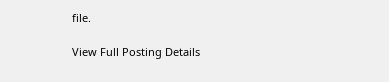file.

View Full Posting Details